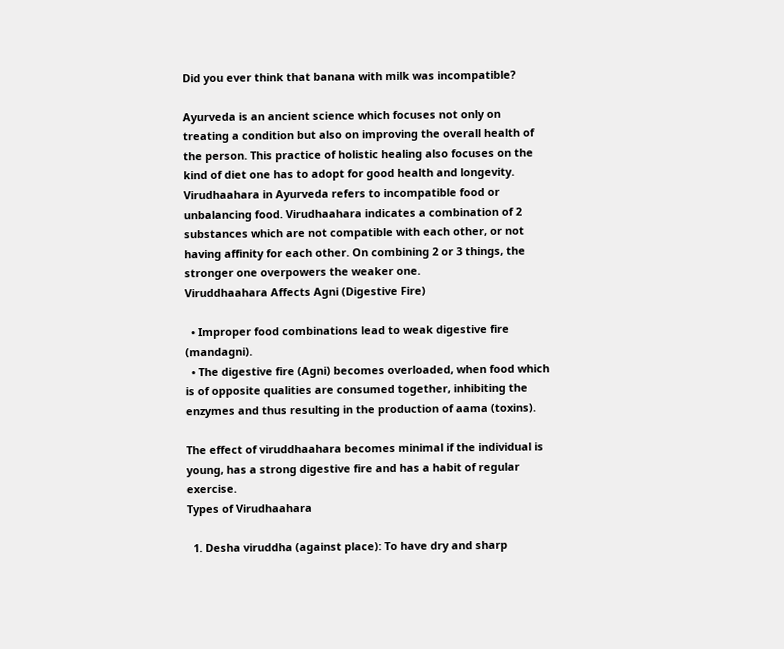Did you ever think that banana with milk was incompatible?

Ayurveda is an ancient science which focuses not only on treating a condition but also on improving the overall health of the person. This practice of holistic healing also focuses on the kind of diet one has to adopt for good health and longevity.
Virudhaahara in Ayurveda refers to incompatible food or unbalancing food. Virudhaahara indicates a combination of 2 substances which are not compatible with each other, or not having affinity for each other. On combining 2 or 3 things, the stronger one overpowers the weaker one.
Viruddhaahara Affects Agni (Digestive Fire)

  • Improper food combinations lead to weak digestive fire (mandagni).
  • The digestive fire (Agni) becomes overloaded, when food which is of opposite qualities are consumed together, inhibiting the enzymes and thus resulting in the production of aama (toxins).

The effect of viruddhaahara becomes minimal if the individual is young, has a strong digestive fire and has a habit of regular exercise.
Types of Virudhaahara

  1. Desha viruddha (against place): To have dry and sharp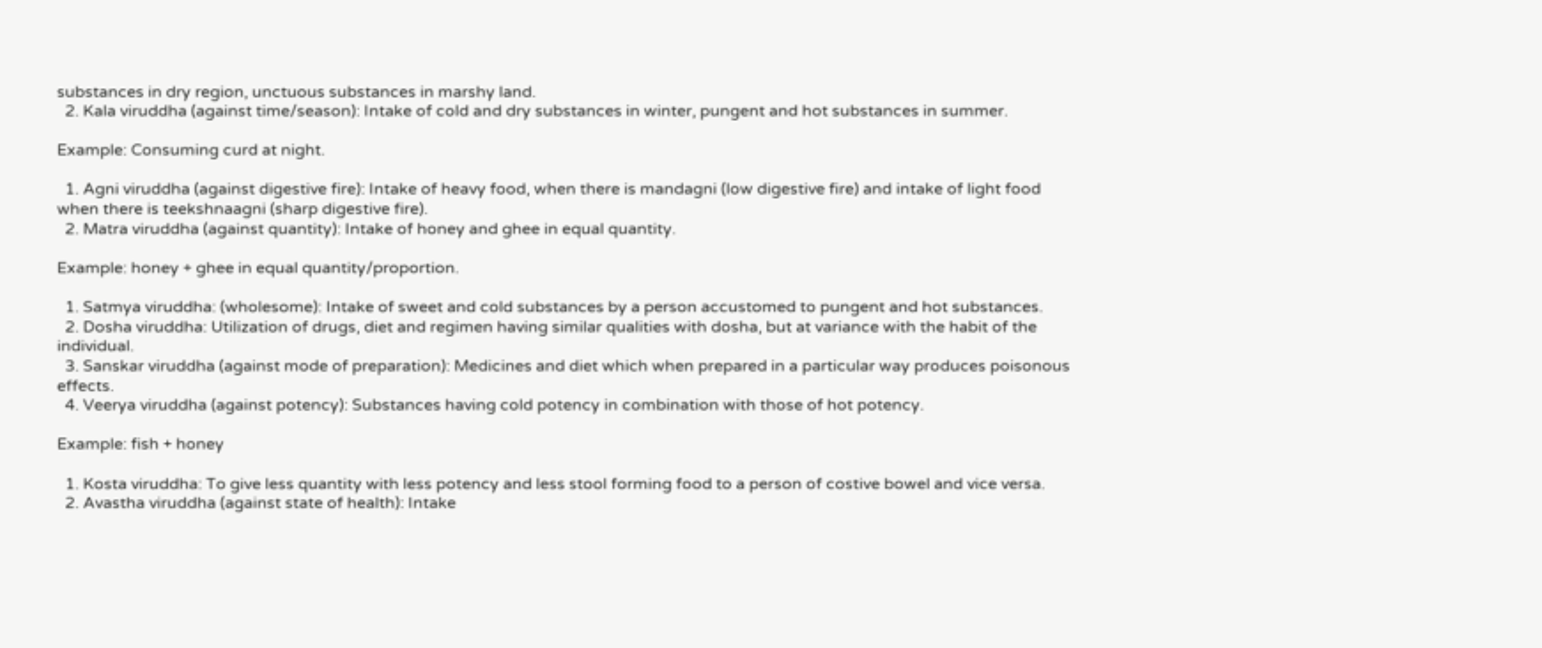substances in dry region, unctuous substances in marshy land.
  2. Kala viruddha (against time/season): Intake of cold and dry substances in winter, pungent and hot substances in summer.

Example: Consuming curd at night.

  1. Agni viruddha (against digestive fire): Intake of heavy food, when there is mandagni (low digestive fire) and intake of light food when there is teekshnaagni (sharp digestive fire).
  2. Matra viruddha (against quantity): Intake of honey and ghee in equal quantity.

Example: honey + ghee in equal quantity/proportion.

  1. Satmya viruddha: (wholesome): Intake of sweet and cold substances by a person accustomed to pungent and hot substances.
  2. Dosha viruddha: Utilization of drugs, diet and regimen having similar qualities with dosha, but at variance with the habit of the individual.
  3. Sanskar viruddha (against mode of preparation): Medicines and diet which when prepared in a particular way produces poisonous effects.
  4. Veerya viruddha (against potency): Substances having cold potency in combination with those of hot potency.

Example: fish + honey

  1. Kosta viruddha: To give less quantity with less potency and less stool forming food to a person of costive bowel and vice versa.
  2. Avastha viruddha (against state of health): Intake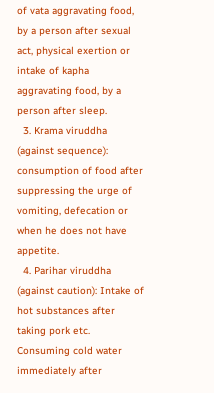of vata aggravating food, by a person after sexual act, physical exertion or intake of kapha aggravating food, by a person after sleep.
  3. Krama viruddha (against sequence): consumption of food after suppressing the urge of vomiting, defecation or when he does not have appetite.
  4. Parihar viruddha (against caution): Intake of hot substances after taking pork etc. Consuming cold water immediately after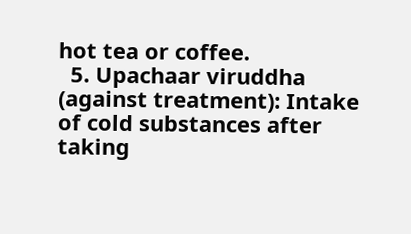hot tea or coffee.
  5. Upachaar viruddha (against treatment): Intake of cold substances after taking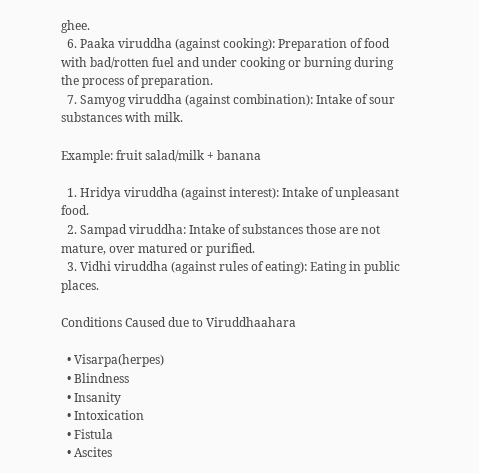ghee.
  6. Paaka viruddha (against cooking): Preparation of food with bad/rotten fuel and under cooking or burning during the process of preparation.
  7. Samyog viruddha (against combination): Intake of sour substances with milk.

Example: fruit salad/milk + banana

  1. Hridya viruddha (against interest): Intake of unpleasant food.
  2. Sampad viruddha: Intake of substances those are not mature, over matured or purified.
  3. Vidhi viruddha (against rules of eating): Eating in public places.

Conditions Caused due to Viruddhaahara

  • Visarpa(herpes)
  • Blindness
  • Insanity
  • Intoxication
  • Fistula
  • Ascites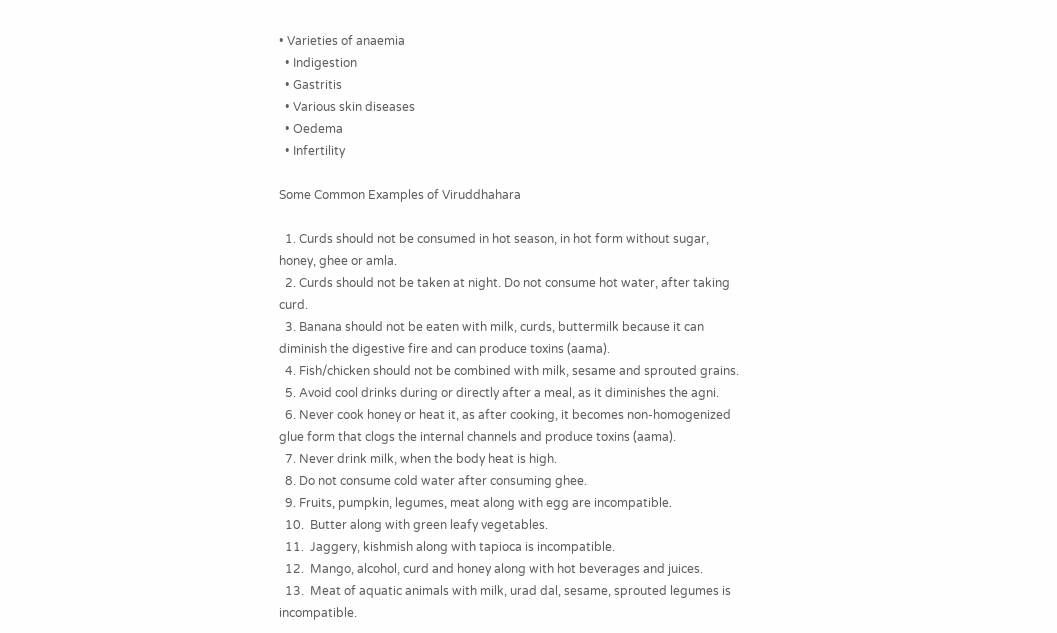• Varieties of anaemia
  • Indigestion
  • Gastritis
  • Various skin diseases
  • Oedema
  • Infertility

Some Common Examples of Viruddhahara

  1. Curds should not be consumed in hot season, in hot form without sugar, honey, ghee or amla.
  2. Curds should not be taken at night. Do not consume hot water, after taking curd.
  3. Banana should not be eaten with milk, curds, buttermilk because it can diminish the digestive fire and can produce toxins (aama).
  4. Fish/chicken should not be combined with milk, sesame and sprouted grains.
  5. Avoid cool drinks during or directly after a meal, as it diminishes the agni.
  6. Never cook honey or heat it, as after cooking, it becomes non-homogenized glue form that clogs the internal channels and produce toxins (aama).
  7. Never drink milk, when the body heat is high.
  8. Do not consume cold water after consuming ghee.
  9. Fruits, pumpkin, legumes, meat along with egg are incompatible.
  10.  Butter along with green leafy vegetables.
  11.  Jaggery, kishmish along with tapioca is incompatible.
  12.  Mango, alcohol, curd and honey along with hot beverages and juices.
  13.  Meat of aquatic animals with milk, urad dal, sesame, sprouted legumes is incompatible.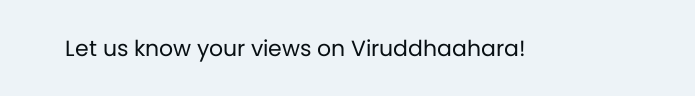Let us know your views on Viruddhaahara!